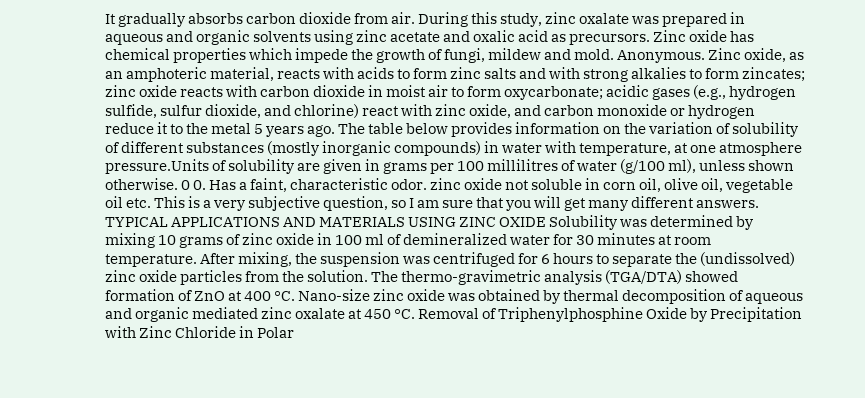It gradually absorbs carbon dioxide from air. During this study, zinc oxalate was prepared in aqueous and organic solvents using zinc acetate and oxalic acid as precursors. Zinc oxide has chemical properties which impede the growth of fungi, mildew and mold. Anonymous. Zinc oxide, as an amphoteric material, reacts with acids to form zinc salts and with strong alkalies to form zincates; zinc oxide reacts with carbon dioxide in moist air to form oxycarbonate; acidic gases (e.g., hydrogen sulfide, sulfur dioxide, and chlorine) react with zinc oxide, and carbon monoxide or hydrogen reduce it to the metal 5 years ago. The table below provides information on the variation of solubility of different substances (mostly inorganic compounds) in water with temperature, at one atmosphere pressure.Units of solubility are given in grams per 100 millilitres of water (g/100 ml), unless shown otherwise. 0 0. Has a faint, characteristic odor. zinc oxide not soluble in corn oil, olive oil, vegetable oil etc. This is a very subjective question, so I am sure that you will get many different answers. TYPICAL APPLICATIONS AND MATERIALS USING ZINC OXIDE Solubility was determined by mixing 10 grams of zinc oxide in 100 ml of demineralized water for 30 minutes at room temperature. After mixing, the suspension was centrifuged for 6 hours to separate the (undissolved) zinc oxide particles from the solution. The thermo-gravimetric analysis (TGA/DTA) showed formation of ZnO at 400 °C. Nano-size zinc oxide was obtained by thermal decomposition of aqueous and organic mediated zinc oxalate at 450 °C. Removal of Triphenylphosphine Oxide by Precipitation with Zinc Chloride in Polar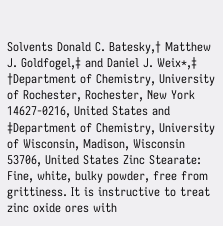Solvents Donald C. Batesky,† Matthew J. Goldfogel,‡ and Daniel J. Weix*,‡ †Department of Chemistry, University of Rochester, Rochester, New York 14627-0216, United States and ‡Department of Chemistry, University of Wisconsin, Madison, Wisconsin 53706, United States Zinc Stearate: Fine, white, bulky powder, free from grittiness. It is instructive to treat zinc oxide ores with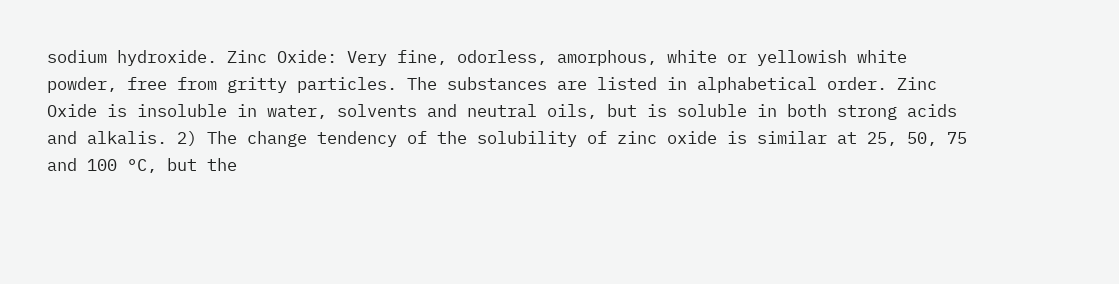sodium hydroxide. Zinc Oxide: Very fine, odorless, amorphous, white or yellowish white powder, free from gritty particles. The substances are listed in alphabetical order. Zinc Oxide is insoluble in water, solvents and neutral oils, but is soluble in both strong acids and alkalis. 2) The change tendency of the solubility of zinc oxide is similar at 25, 50, 75 and 100 °C, but the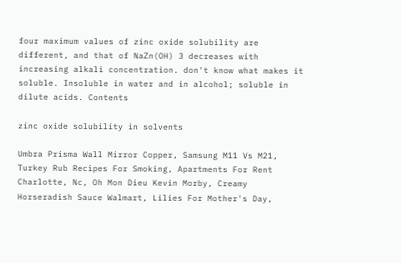four maximum values of zinc oxide solubility are different, and that of NaZn(OH) 3 decreases with increasing alkali concentration. don't know what makes it soluble. Insoluble in water and in alcohol; soluble in dilute acids. Contents

zinc oxide solubility in solvents

Umbra Prisma Wall Mirror Copper, Samsung M11 Vs M21, Turkey Rub Recipes For Smoking, Apartments For Rent Charlotte, Nc, Oh Mon Dieu Kevin Morby, Creamy Horseradish Sauce Walmart, Lilies For Mother's Day,